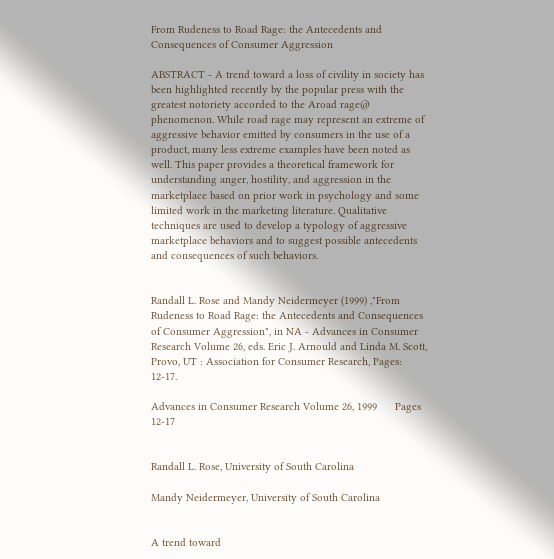From Rudeness to Road Rage: the Antecedents and Consequences of Consumer Aggression

ABSTRACT - A trend toward a loss of civility in society has been highlighted recently by the popular press with the greatest notoriety accorded to the Aroad rage@ phenomenon. While road rage may represent an extreme of aggressive behavior emitted by consumers in the use of a product, many less extreme examples have been noted as well. This paper provides a theoretical framework for understanding anger, hostility, and aggression in the marketplace based on prior work in psychology and some limited work in the marketing literature. Qualitative techniques are used to develop a typology of aggressive marketplace behaviors and to suggest possible antecedents and consequences of such behaviors.


Randall L. Rose and Mandy Neidermeyer (1999) ,"From Rudeness to Road Rage: the Antecedents and Consequences of Consumer Aggression", in NA - Advances in Consumer Research Volume 26, eds. Eric J. Arnould and Linda M. Scott, Provo, UT : Association for Consumer Research, Pages: 12-17.

Advances in Consumer Research Volume 26, 1999      Pages 12-17


Randall L. Rose, University of South Carolina

Mandy Neidermeyer, University of South Carolina


A trend toward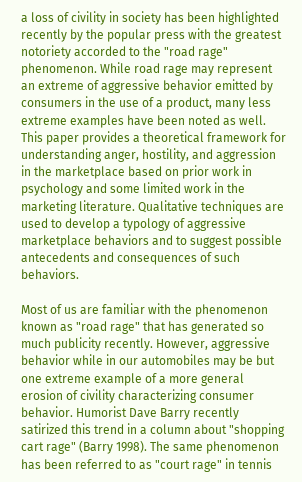a loss of civility in society has been highlighted recently by the popular press with the greatest notoriety accorded to the "road rage" phenomenon. While road rage may represent an extreme of aggressive behavior emitted by consumers in the use of a product, many less extreme examples have been noted as well. This paper provides a theoretical framework for understanding anger, hostility, and aggression in the marketplace based on prior work in psychology and some limited work in the marketing literature. Qualitative techniques are used to develop a typology of aggressive marketplace behaviors and to suggest possible antecedents and consequences of such behaviors.

Most of us are familiar with the phenomenon known as "road rage" that has generated so much publicity recently. However, aggressive behavior while in our automobiles may be but one extreme example of a more general erosion of civility characterizing consumer behavior. Humorist Dave Barry recently satirized this trend in a column about "shopping cart rage" (Barry 1998). The same phenomenon has been referred to as "court rage" in tennis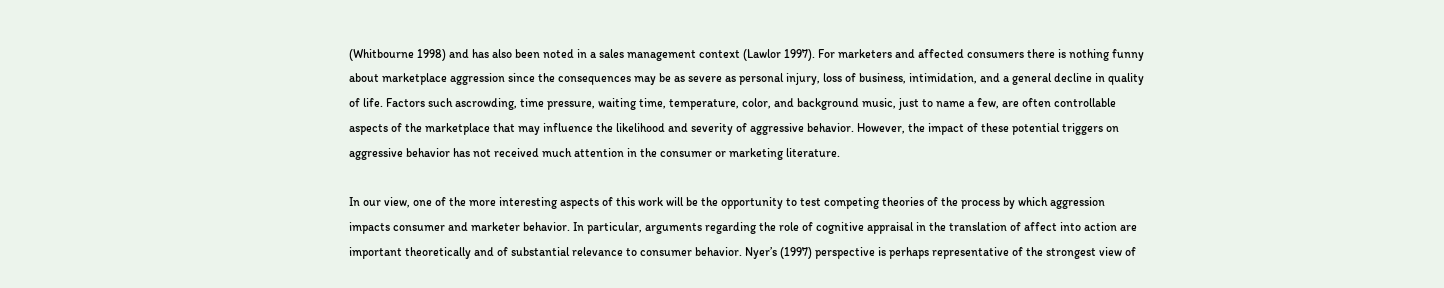(Whitbourne 1998) and has also been noted in a sales management context (Lawlor 1997). For marketers and affected consumers there is nothing funny about marketplace aggression since the consequences may be as severe as personal injury, loss of business, intimidation, and a general decline in quality of life. Factors such ascrowding, time pressure, waiting time, temperature, color, and background music, just to name a few, are often controllable aspects of the marketplace that may influence the likelihood and severity of aggressive behavior. However, the impact of these potential triggers on aggressive behavior has not received much attention in the consumer or marketing literature.

In our view, one of the more interesting aspects of this work will be the opportunity to test competing theories of the process by which aggression impacts consumer and marketer behavior. In particular, arguments regarding the role of cognitive appraisal in the translation of affect into action are important theoretically and of substantial relevance to consumer behavior. Nyer’s (1997) perspective is perhaps representative of the strongest view of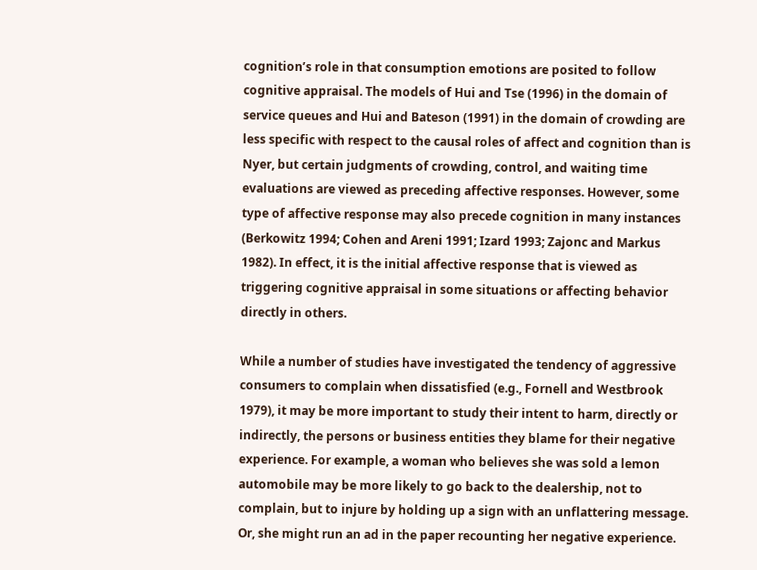cognition’s role in that consumption emotions are posited to follow cognitive appraisal. The models of Hui and Tse (1996) in the domain of service queues and Hui and Bateson (1991) in the domain of crowding are less specific with respect to the causal roles of affect and cognition than is Nyer, but certain judgments of crowding, control, and waiting time evaluations are viewed as preceding affective responses. However, some type of affective response may also precede cognition in many instances (Berkowitz 1994; Cohen and Areni 1991; Izard 1993; Zajonc and Markus 1982). In effect, it is the initial affective response that is viewed as triggering cognitive appraisal in some situations or affecting behavior directly in others.

While a number of studies have investigated the tendency of aggressive consumers to complain when dissatisfied (e.g., Fornell and Westbrook 1979), it may be more important to study their intent to harm, directly or indirectly, the persons or business entities they blame for their negative experience. For example, a woman who believes she was sold a lemon automobile may be more likely to go back to the dealership, not to complain, but to injure by holding up a sign with an unflattering message. Or, she might run an ad in the paper recounting her negative experience.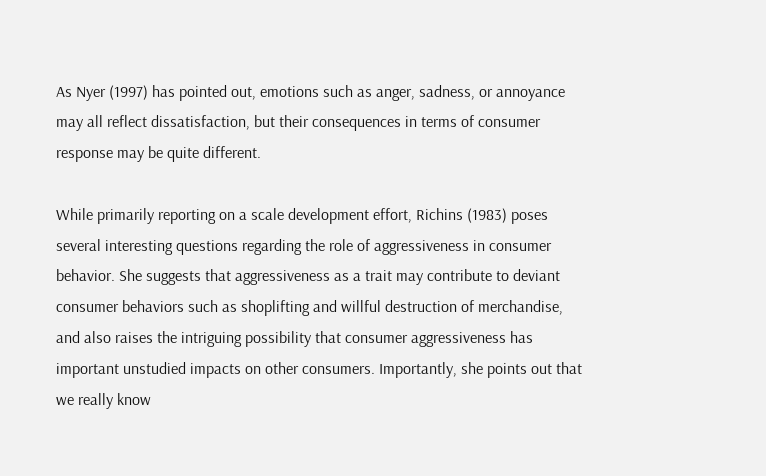As Nyer (1997) has pointed out, emotions such as anger, sadness, or annoyance may all reflect dissatisfaction, but their consequences in terms of consumer response may be quite different.

While primarily reporting on a scale development effort, Richins (1983) poses several interesting questions regarding the role of aggressiveness in consumer behavior. She suggests that aggressiveness as a trait may contribute to deviant consumer behaviors such as shoplifting and willful destruction of merchandise, and also raises the intriguing possibility that consumer aggressiveness has important unstudied impacts on other consumers. Importantly, she points out that we really know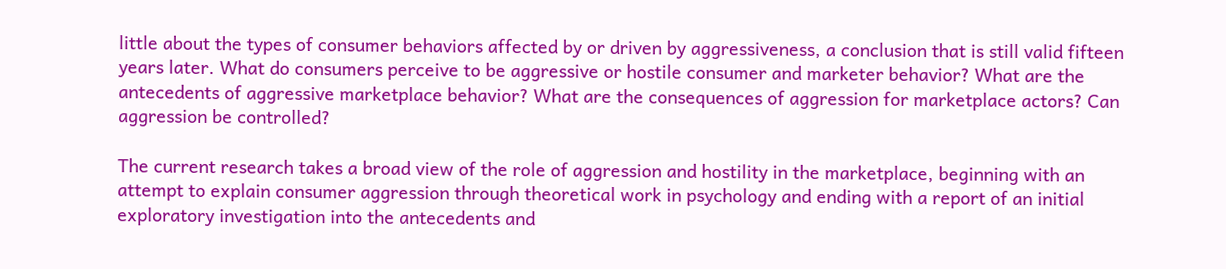little about the types of consumer behaviors affected by or driven by aggressiveness, a conclusion that is still valid fifteen years later. What do consumers perceive to be aggressive or hostile consumer and marketer behavior? What are the antecedents of aggressive marketplace behavior? What are the consequences of aggression for marketplace actors? Can aggression be controlled?

The current research takes a broad view of the role of aggression and hostility in the marketplace, beginning with an attempt to explain consumer aggression through theoretical work in psychology and ending with a report of an initial exploratory investigation into the antecedents and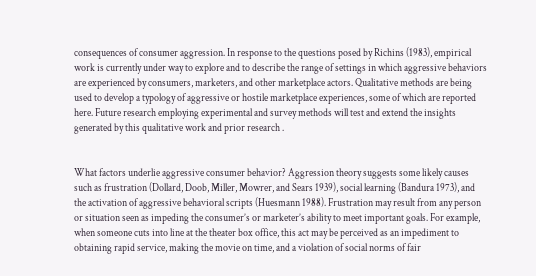consequences of consumer aggression. In response to the questions posed by Richins (1983), empirical work is currently under way to explore and to describe the range of settings in which aggressive behaviors are experienced by consumers, marketers, and other marketplace actors. Qualitative methods are being used to develop a typology of aggressive or hostile marketplace experiences, some of which are reported here. Future research employing experimental and survey methods will test and extend the insights generated by this qualitative work and prior research .


What factors underlie aggressive consumer behavior? Aggression theory suggests some likely causes such as frustration (Dollard, Doob, Miller, Mowrer, and Sears 1939), social learning (Bandura 1973), and the activation of aggressive behavioral scripts (Huesmann 1988). Frustration may result from any person or situation seen as impeding the consumer’s or marketer’s ability to meet important goals. For example, when someone cuts into line at the theater box office, this act may be perceived as an impediment to obtaining rapid service, making the movie on time, and a violation of social norms of fair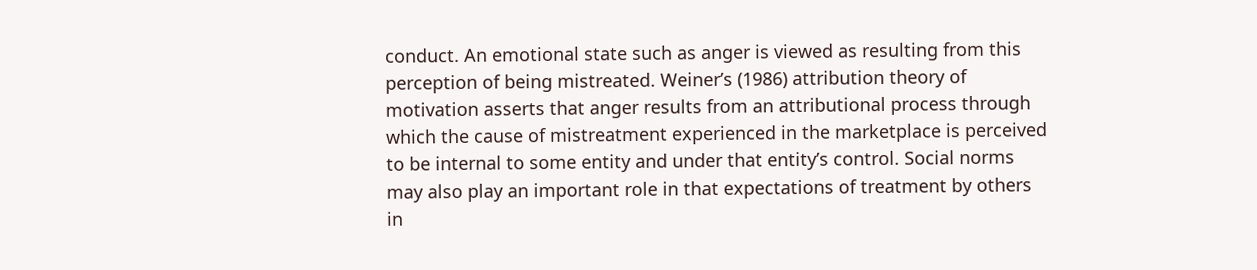conduct. An emotional state such as anger is viewed as resulting from this perception of being mistreated. Weiner’s (1986) attribution theory of motivation asserts that anger results from an attributional process through which the cause of mistreatment experienced in the marketplace is perceived to be internal to some entity and under that entity’s control. Social norms may also play an important role in that expectations of treatment by others in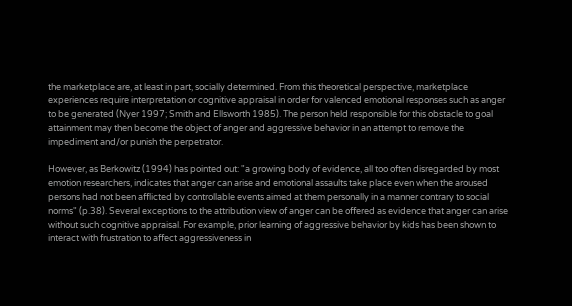the marketplace are, at least in part, socially determined. From this theoretical perspective, marketplace experiences require interpretation or cognitive appraisal in order for valenced emotional responses such as anger to be generated (Nyer 1997; Smith and Ellsworth 1985). The person held responsible for this obstacle to goal attainment may then become the object of anger and aggressive behavior in an attempt to remove the impediment and/or punish the perpetrator.

However, as Berkowitz (1994) has pointed out: "a growing body of evidence, all too often disregarded by most emotion researchers, indicates that anger can arise and emotional assaults take place even when the aroused persons had not been afflicted by controllable events aimed at them personally in a manner contrary to social norms" (p.38). Several exceptions to the attribution view of anger can be offered as evidence that anger can arise without such cognitive appraisal. For example, prior learning of aggressive behavior by kids has been shown to interact with frustration to affect aggressiveness in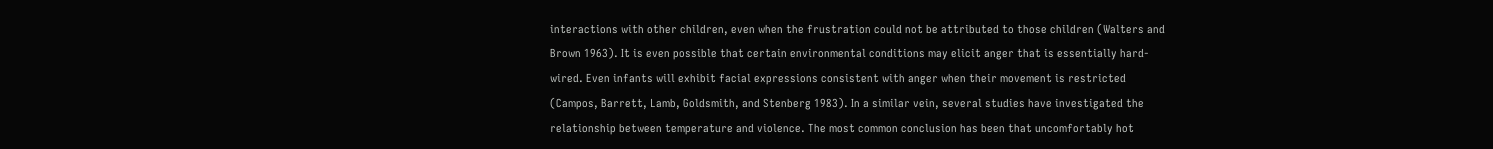interactions with other children, even when the frustration could not be attributed to those children (Walters and Brown 1963). It is even possible that certain environmental conditions may elicit anger that is essentially hard-wired. Even infants will exhibit facial expressions consistent with anger when their movement is restricted (Campos, Barrett, Lamb, Goldsmith, and Stenberg 1983). In a similar vein, several studies have investigated the relationship between temperature and violence. The most common conclusion has been that uncomfortably hot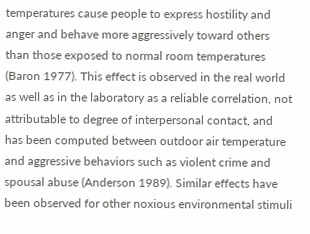temperatures cause people to express hostility and anger and behave more aggressively toward others than those exposed to normal room temperatures (Baron 1977). This effect is observed in the real world as well as in the laboratory as a reliable correlation, not attributable to degree of interpersonal contact, and has been computed between outdoor air temperature and aggressive behaviors such as violent crime and spousal abuse (Anderson 1989). Similar effects have been observed for other noxious environmental stimuli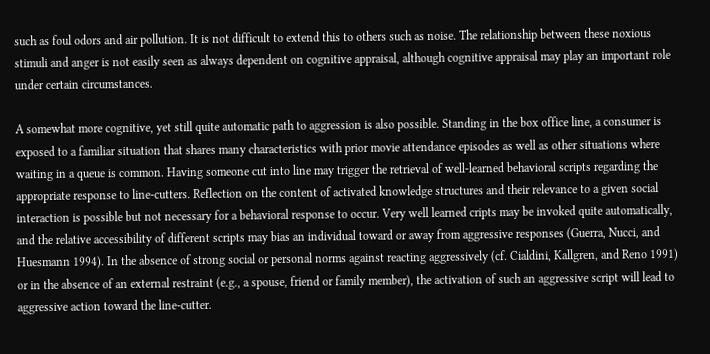such as foul odors and air pollution. It is not difficult to extend this to others such as noise. The relationship between these noxious stimuli and anger is not easily seen as always dependent on cognitive appraisal, although cognitive appraisal may play an important role under certain circumstances.

A somewhat more cognitive, yet still quite automatic path to aggression is also possible. Standing in the box office line, a consumer is exposed to a familiar situation that shares many characteristics with prior movie attendance episodes as well as other situations where waiting in a queue is common. Having someone cut into line may trigger the retrieval of well-learned behavioral scripts regarding the appropriate response to line-cutters. Reflection on the content of activated knowledge structures and their relevance to a given social interaction is possible but not necessary for a behavioral response to occur. Very well learned cripts may be invoked quite automatically, and the relative accessibility of different scripts may bias an individual toward or away from aggressive responses (Guerra, Nucci, and Huesmann 1994). In the absence of strong social or personal norms against reacting aggressively (cf. Cialdini, Kallgren, and Reno 1991) or in the absence of an external restraint (e.g., a spouse, friend or family member), the activation of such an aggressive script will lead to aggressive action toward the line-cutter.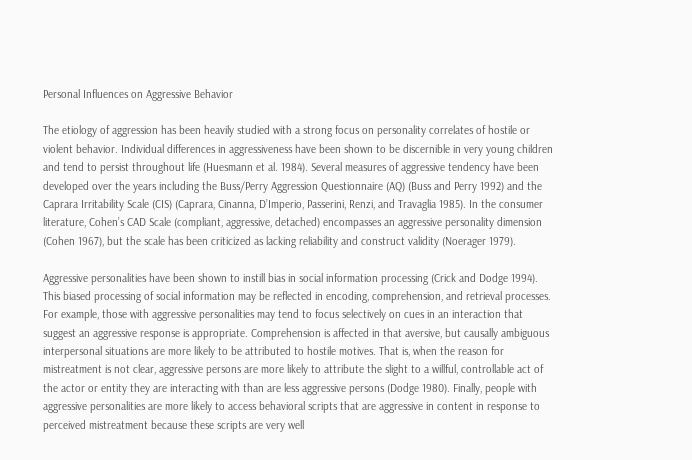Personal Influences on Aggressive Behavior

The etiology of aggression has been heavily studied with a strong focus on personality correlates of hostile or violent behavior. Individual differences in aggressiveness have been shown to be discernible in very young children and tend to persist throughout life (Huesmann et al. 1984). Several measures of aggressive tendency have been developed over the years including the Buss/Perry Aggression Questionnaire (AQ) (Buss and Perry 1992) and the Caprara Irritability Scale (CIS) (Caprara, Cinanna, D’Imperio, Passerini, Renzi, and Travaglia 1985). In the consumer literature, Cohen’s CAD Scale (compliant, aggressive, detached) encompasses an aggressive personality dimension (Cohen 1967), but the scale has been criticized as lacking reliability and construct validity (Noerager 1979).

Aggressive personalities have been shown to instill bias in social information processing (Crick and Dodge 1994). This biased processing of social information may be reflected in encoding, comprehension, and retrieval processes. For example, those with aggressive personalities may tend to focus selectively on cues in an interaction that suggest an aggressive response is appropriate. Comprehension is affected in that aversive, but causally ambiguous interpersonal situations are more likely to be attributed to hostile motives. That is, when the reason for mistreatment is not clear, aggressive persons are more likely to attribute the slight to a willful, controllable act of the actor or entity they are interacting with than are less aggressive persons (Dodge 1980). Finally, people with aggressive personalities are more likely to access behavioral scripts that are aggressive in content in response to perceived mistreatment because these scripts are very well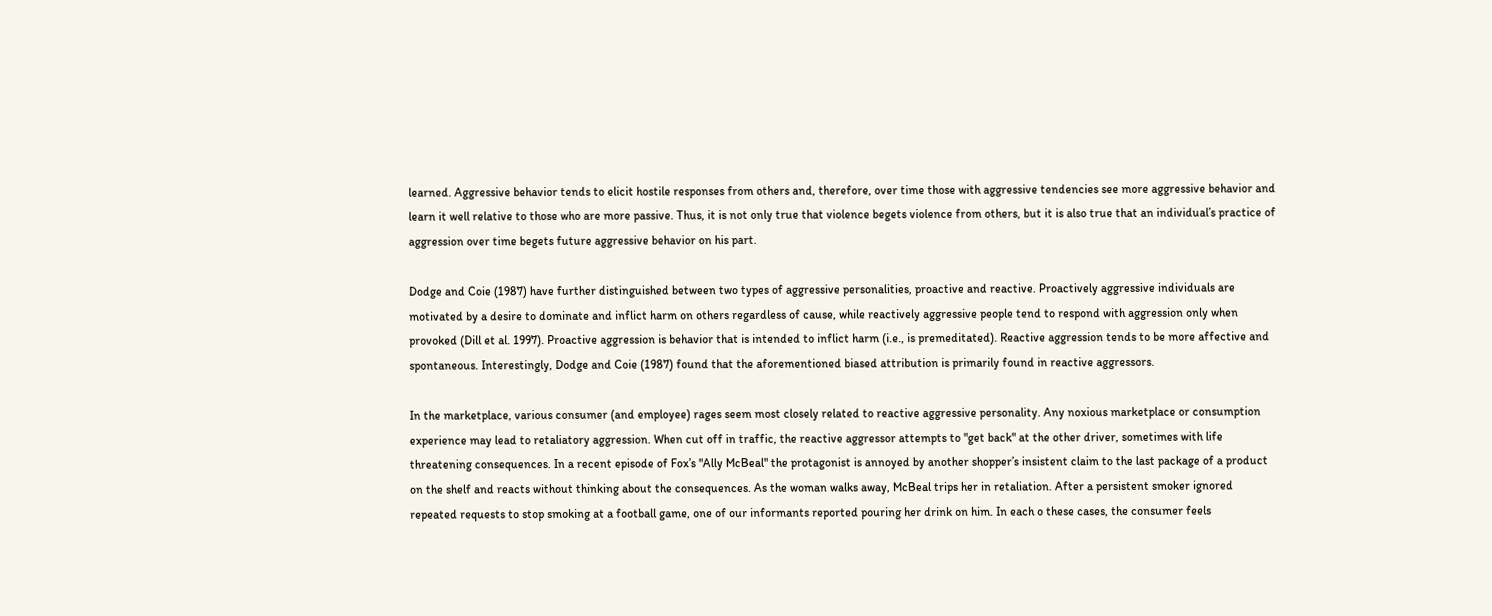learned. Aggressive behavior tends to elicit hostile responses from others and, therefore, over time those with aggressive tendencies see more aggressive behavior and learn it well relative to those who are more passive. Thus, it is not only true that violence begets violence from others, but it is also true that an individual’s practice of aggression over time begets future aggressive behavior on his part.

Dodge and Coie (1987) have further distinguished between two types of aggressive personalities, proactive and reactive. Proactively aggressive individuals are motivated by a desire to dominate and inflict harm on others regardless of cause, while reactively aggressive people tend to respond with aggression only when provoked (Dill et al. 1997). Proactive aggression is behavior that is intended to inflict harm (i.e., is premeditated). Reactive aggression tends to be more affective and spontaneous. Interestingly, Dodge and Coie (1987) found that the aforementioned biased attribution is primarily found in reactive aggressors.

In the marketplace, various consumer (and employee) rages seem most closely related to reactive aggressive personality. Any noxious marketplace or consumption experience may lead to retaliatory aggression. When cut off in traffic, the reactive aggressor attempts to "get back" at the other driver, sometimes with life threatening consequences. In a recent episode of Fox’s "Ally McBeal" the protagonist is annoyed by another shopper’s insistent claim to the last package of a product on the shelf and reacts without thinking about the consequences. As the woman walks away, McBeal trips her in retaliation. After a persistent smoker ignored repeated requests to stop smoking at a football game, one of our informants reported pouring her drink on him. In each o these cases, the consumer feels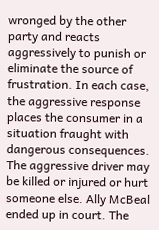wronged by the other party and reacts aggressively to punish or eliminate the source of frustration. In each case, the aggressive response places the consumer in a situation fraught with dangerous consequences. The aggressive driver may be killed or injured or hurt someone else. Ally McBeal ended up in court. The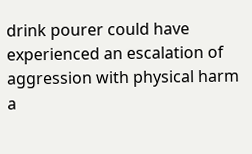drink pourer could have experienced an escalation of aggression with physical harm a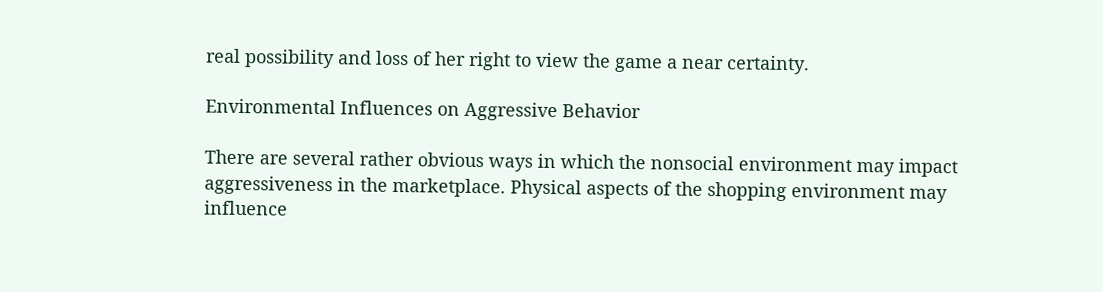real possibility and loss of her right to view the game a near certainty.

Environmental Influences on Aggressive Behavior

There are several rather obvious ways in which the nonsocial environment may impact aggressiveness in the marketplace. Physical aspects of the shopping environment may influence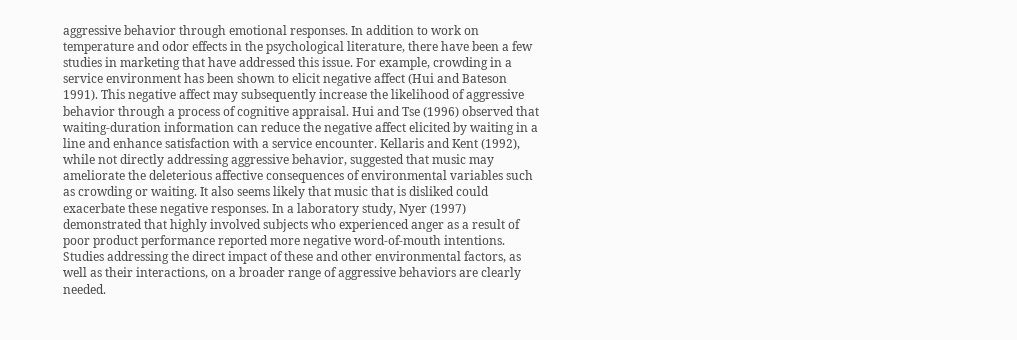aggressive behavior through emotional responses. In addition to work on temperature and odor effects in the psychological literature, there have been a few studies in marketing that have addressed this issue. For example, crowding in a service environment has been shown to elicit negative affect (Hui and Bateson 1991). This negative affect may subsequently increase the likelihood of aggressive behavior through a process of cognitive appraisal. Hui and Tse (1996) observed that waiting-duration information can reduce the negative affect elicited by waiting in a line and enhance satisfaction with a service encounter. Kellaris and Kent (1992), while not directly addressing aggressive behavior, suggested that music may ameliorate the deleterious affective consequences of environmental variables such as crowding or waiting. It also seems likely that music that is disliked could exacerbate these negative responses. In a laboratory study, Nyer (1997) demonstrated that highly involved subjects who experienced anger as a result of poor product performance reported more negative word-of-mouth intentions. Studies addressing the direct impact of these and other environmental factors, as well as their interactions, on a broader range of aggressive behaviors are clearly needed.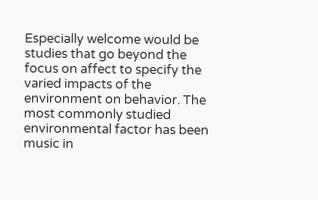Especially welcome would be studies that go beyond the focus on affect to specify the varied impacts of the environment on behavior. The most commonly studied environmental factor has been music in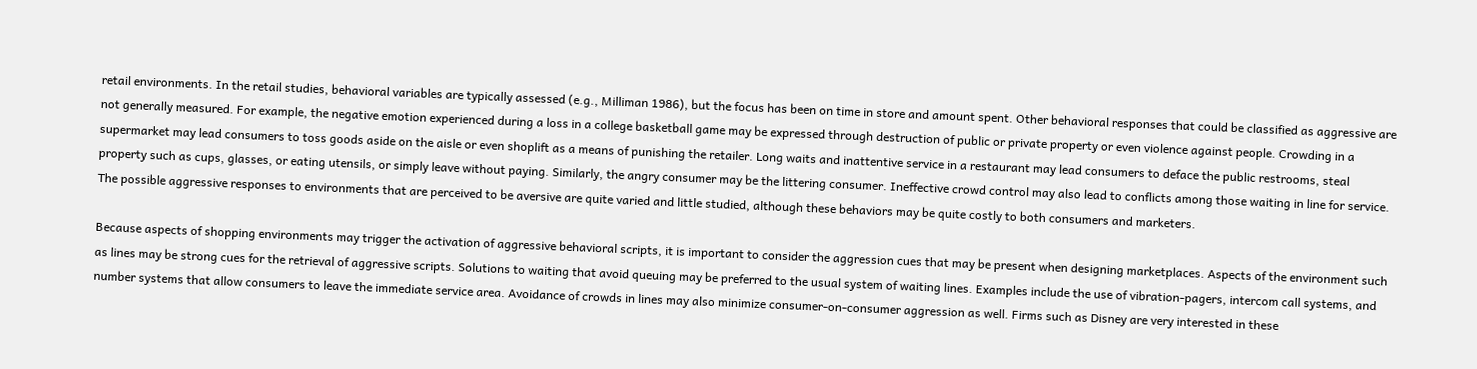retail environments. In the retail studies, behavioral variables are typically assessed (e.g., Milliman 1986), but the focus has been on time in store and amount spent. Other behavioral responses that could be classified as aggressive are not generally measured. For example, the negative emotion experienced during a loss in a college basketball game may be expressed through destruction of public or private property or even violence against people. Crowding in a supermarket may lead consumers to toss goods aside on the aisle or even shoplift as a means of punishing the retailer. Long waits and inattentive service in a restaurant may lead consumers to deface the public restrooms, steal property such as cups, glasses, or eating utensils, or simply leave without paying. Similarly, the angry consumer may be the littering consumer. Ineffective crowd control may also lead to conflicts among those waiting in line for service. The possible aggressive responses to environments that are perceived to be aversive are quite varied and little studied, although these behaviors may be quite costly to both consumers and marketers.

Because aspects of shopping environments may trigger the activation of aggressive behavioral scripts, it is important to consider the aggression cues that may be present when designing marketplaces. Aspects of the environment such as lines may be strong cues for the retrieval of aggressive scripts. Solutions to waiting that avoid queuing may be preferred to the usual system of waiting lines. Examples include the use of vibration-pagers, intercom call systems, and number systems that allow consumers to leave the immediate service area. Avoidance of crowds in lines may also minimize consumer-on-consumer aggression as well. Firms such as Disney are very interested in these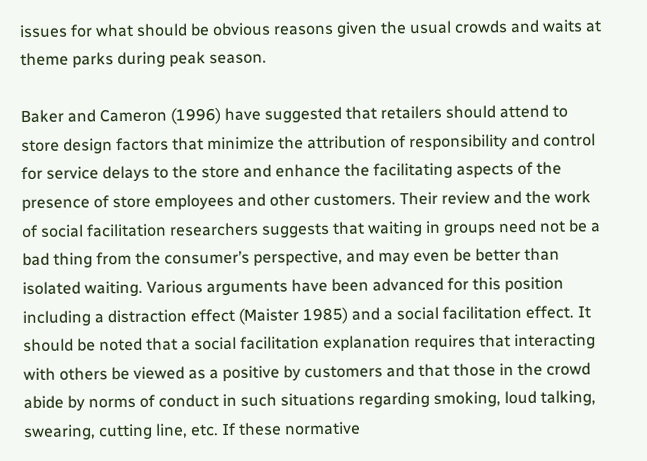issues for what should be obvious reasons given the usual crowds and waits at theme parks during peak season.

Baker and Cameron (1996) have suggested that retailers should attend to store design factors that minimize the attribution of responsibility and control for service delays to the store and enhance the facilitating aspects of the presence of store employees and other customers. Their review and the work of social facilitation researchers suggests that waiting in groups need not be a bad thing from the consumer’s perspective, and may even be better than isolated waiting. Various arguments have been advanced for this position including a distraction effect (Maister 1985) and a social facilitation effect. It should be noted that a social facilitation explanation requires that interacting with others be viewed as a positive by customers and that those in the crowd abide by norms of conduct in such situations regarding smoking, loud talking, swearing, cutting line, etc. If these normative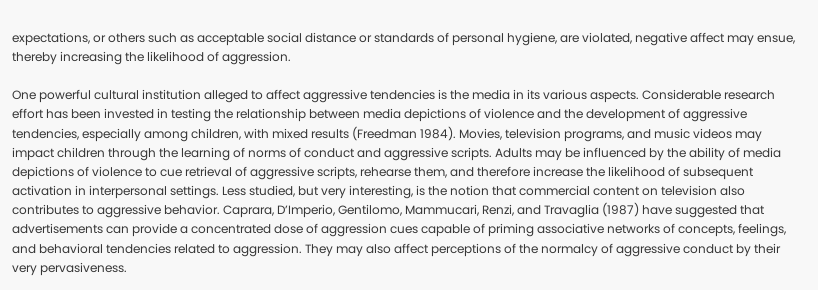expectations, or others such as acceptable social distance or standards of personal hygiene, are violated, negative affect may ensue, thereby increasing the likelihood of aggression.

One powerful cultural institution alleged to affect aggressive tendencies is the media in its various aspects. Considerable research effort has been invested in testing the relationship between media depictions of violence and the development of aggressive tendencies, especially among children, with mixed results (Freedman 1984). Movies, television programs, and music videos may impact children through the learning of norms of conduct and aggressive scripts. Adults may be influenced by the ability of media depictions of violence to cue retrieval of aggressive scripts, rehearse them, and therefore increase the likelihood of subsequent activation in interpersonal settings. Less studied, but very interesting, is the notion that commercial content on television also contributes to aggressive behavior. Caprara, D’Imperio, Gentilomo, Mammucari, Renzi, and Travaglia (1987) have suggested that advertisements can provide a concentrated dose of aggression cues capable of priming associative networks of concepts, feelings, and behavioral tendencies related to aggression. They may also affect perceptions of the normalcy of aggressive conduct by their very pervasiveness.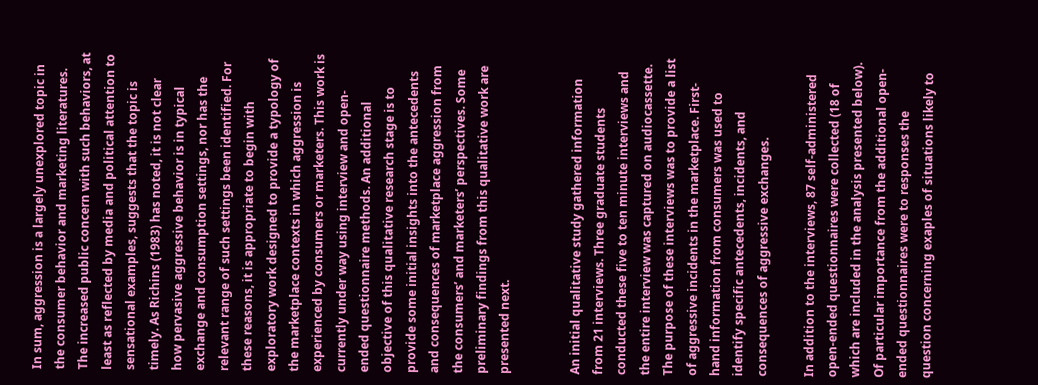In sum, aggression is a largely unexplored topic in the consumer behavior and marketing literatures. The increased public concern with such behaviors, at least as reflected by media and political attention to sensational examples, suggests that the topic is timely. As Richins (1983) has noted, it is not clear how pervasive aggressive behavior is in typical exchange and consumption settings, nor has the relevant range of such settings been identified. For these reasons, it is appropriate to begin with exploratory work designed to provide a typology of the marketplace contexts in which aggression is experienced by consumers or marketers. This work is currently under way using interview and open-ended questionnaire methods. An additional objective of this qualitative research stage is to provide some initial insights into the antecedents and consequences of marketplace aggression from the consumers’ and marketers’ perspectives. Some preliminary findings from this qualitative work are presented next.


An initial qualitative study gathered information from 21 interviews. Three graduate students conducted these five to ten minute interviews and the entire interview was captured on audiocassette. The purpose of these interviews was to provide a list of aggressive incidents in the marketplace. First-hand information from consumers was used to identify specific antecedents, incidents, and consequences of aggressive exchanges.

In addition to the interviews, 87 self-administered open-ended questionnaires were collected (18 of which are included in the analysis presented below). Of particular importance from the additional open-ended questionnaires were to responses the question concerning exaples of situations likely to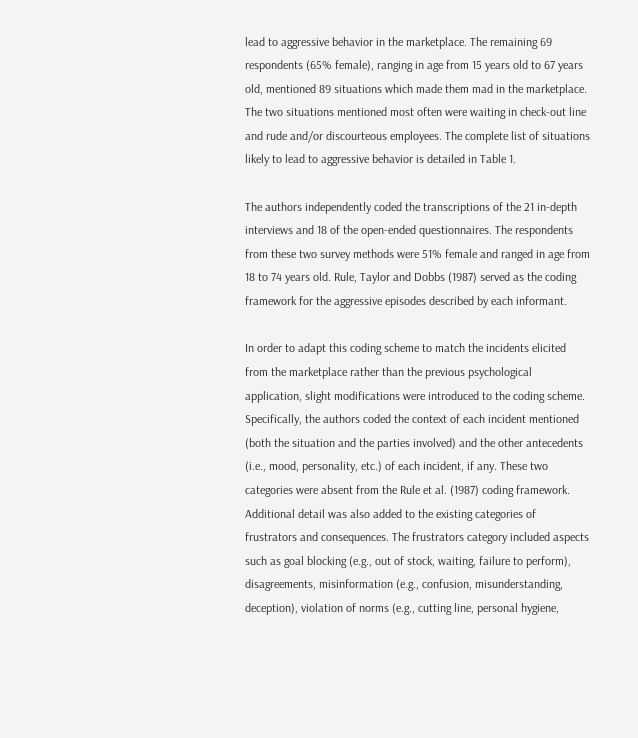lead to aggressive behavior in the marketplace. The remaining 69 respondents (65% female), ranging in age from 15 years old to 67 years old, mentioned 89 situations which made them mad in the marketplace. The two situations mentioned most often were waiting in check-out line and rude and/or discourteous employees. The complete list of situations likely to lead to aggressive behavior is detailed in Table 1.

The authors independently coded the transcriptions of the 21 in-depth interviews and 18 of the open-ended questionnaires. The respondents from these two survey methods were 51% female and ranged in age from 18 to 74 years old. Rule, Taylor and Dobbs (1987) served as the coding framework for the aggressive episodes described by each informant.

In order to adapt this coding scheme to match the incidents elicited from the marketplace rather than the previous psychological application, slight modifications were introduced to the coding scheme. Specifically, the authors coded the context of each incident mentioned (both the situation and the parties involved) and the other antecedents (i.e., mood, personality, etc.) of each incident, if any. These two categories were absent from the Rule et al. (1987) coding framework. Additional detail was also added to the existing categories of frustrators and consequences. The frustrators category included aspects such as goal blocking (e.g., out of stock, waiting, failure to perform), disagreements, misinformation (e.g., confusion, misunderstanding, deception), violation of norms (e.g., cutting line, personal hygiene,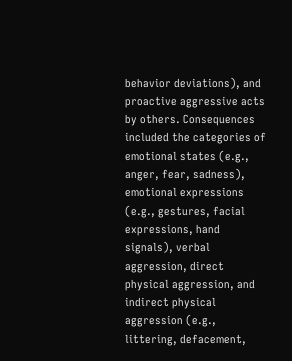behavior deviations), and proactive aggressive acts by others. Consequences included the categories of emotional states (e.g., anger, fear, sadness), emotional expressions (e.g., gestures, facial expressions, hand signals), verbal aggression, direct physical aggression, and indirect physical aggression (e.g., littering, defacement,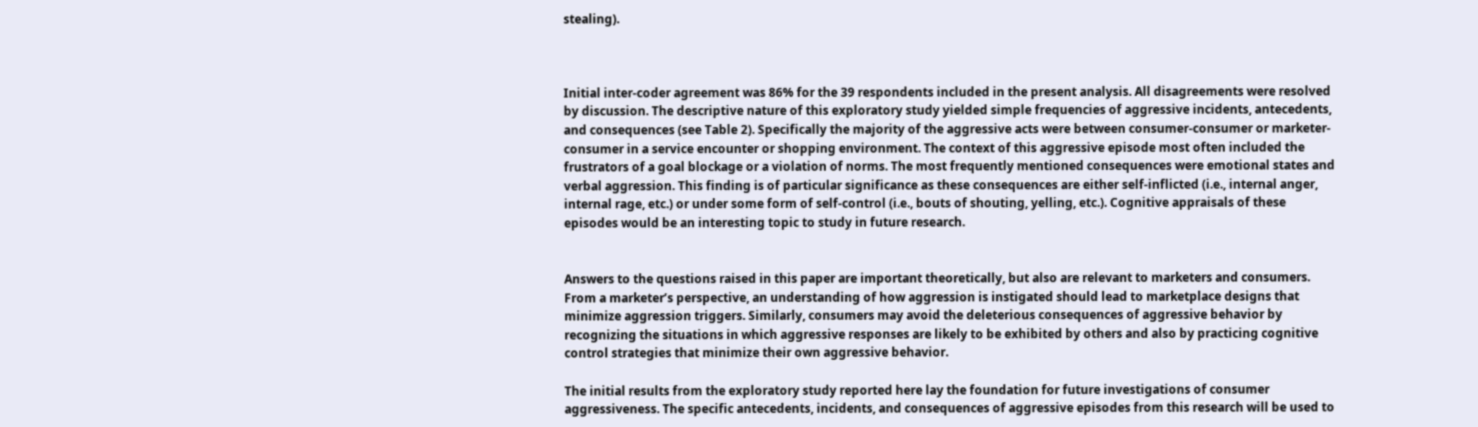stealing).



Initial inter-coder agreement was 86% for the 39 respondents included in the present analysis. All disagreements were resolved by discussion. The descriptive nature of this exploratory study yielded simple frequencies of aggressive incidents, antecedents, and consequences (see Table 2). Specifically the majority of the aggressive acts were between consumer-consumer or marketer-consumer in a service encounter or shopping environment. The context of this aggressive episode most often included the frustrators of a goal blockage or a violation of norms. The most frequently mentioned consequences were emotional states and verbal aggression. This finding is of particular significance as these consequences are either self-inflicted (i.e., internal anger, internal rage, etc.) or under some form of self-control (i.e., bouts of shouting, yelling, etc.). Cognitive appraisals of these episodes would be an interesting topic to study in future research.


Answers to the questions raised in this paper are important theoretically, but also are relevant to marketers and consumers. From a marketer’s perspective, an understanding of how aggression is instigated should lead to marketplace designs that minimize aggression triggers. Similarly, consumers may avoid the deleterious consequences of aggressive behavior by recognizing the situations in which aggressive responses are likely to be exhibited by others and also by practicing cognitive control strategies that minimize their own aggressive behavior.

The initial results from the exploratory study reported here lay the foundation for future investigations of consumer aggressiveness. The specific antecedents, incidents, and consequences of aggressive episodes from this research will be used to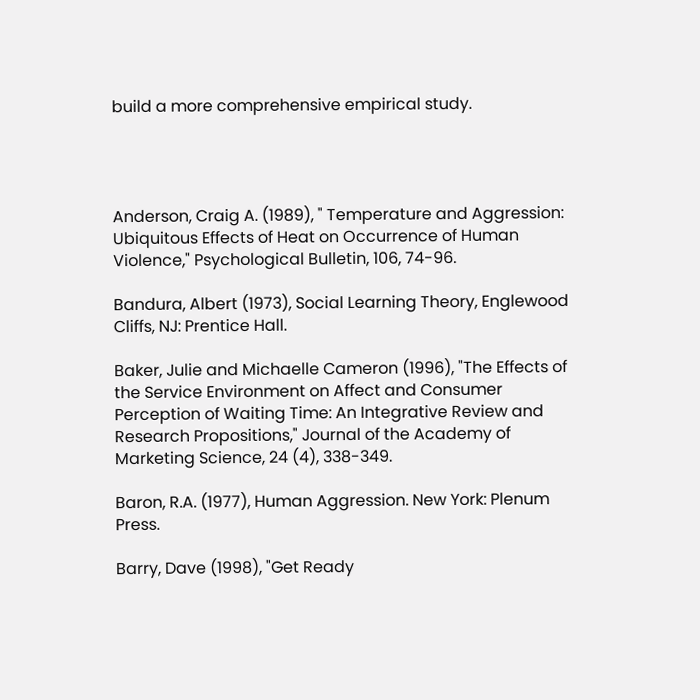build a more comprehensive empirical study.




Anderson, Craig A. (1989), " Temperature and Aggression: Ubiquitous Effects of Heat on Occurrence of Human Violence," Psychological Bulletin, 106, 74-96.

Bandura, Albert (1973), Social Learning Theory, Englewood Cliffs, NJ: Prentice Hall.

Baker, Julie and Michaelle Cameron (1996), "The Effects of the Service Environment on Affect and Consumer Perception of Waiting Time: An Integrative Review and Research Propositions," Journal of the Academy of Marketing Science, 24 (4), 338-349.

Baron, R.A. (1977), Human Aggression. New York: Plenum Press.

Barry, Dave (1998), "Get Ready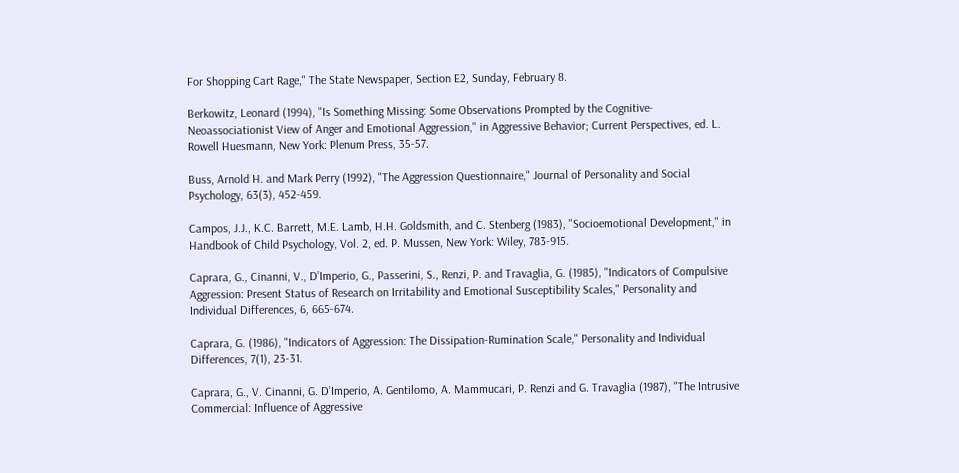For Shopping Cart Rage," The State Newspaper, Section E2, Sunday, February 8.

Berkowitz, Leonard (1994), "Is Something Missing: Some Observations Prompted by the Cognitive-Neoassociationist View of Anger and Emotional Aggression," in Aggressive Behavior; Current Perspectives, ed. L. Rowell Huesmann, New York: Plenum Press, 35-57.

Buss, Arnold H. and Mark Perry (1992), "The Aggression Questionnaire," Journal of Personality and Social Psychology, 63(3), 452-459.

Campos, J.J., K.C. Barrett, M.E. Lamb, H.H. Goldsmith, and C. Stenberg (1983), "Socioemotional Development," in Handbook of Child Psychology, Vol. 2, ed. P. Mussen, New York: Wiley, 783-915.

Caprara, G., Cinanni, V., D’Imperio, G., Passerini, S., Renzi, P. and Travaglia, G. (1985), "Indicators of Compulsive Aggression: Present Status of Research on Irritability and Emotional Susceptibility Scales," Personality and Individual Differences, 6, 665-674.

Caprara, G. (1986), "Indicators of Aggression: The Dissipation-Rumination Scale," Personality and Individual Differences, 7(1), 23-31.

Caprara, G., V. Cinanni, G. D’Imperio, A. Gentilomo, A. Mammucari, P. Renzi and G. Travaglia (1987), "The Intrusive Commercial: Influence of Aggressive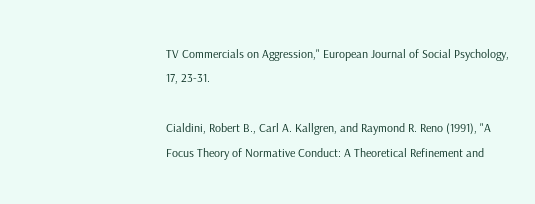TV Commercials on Aggression," European Journal of Social Psychology, 17, 23-31.

Cialdini, Robert B., Carl A. Kallgren, and Raymond R. Reno (1991), "A Focus Theory of Normative Conduct: A Theoretical Refinement and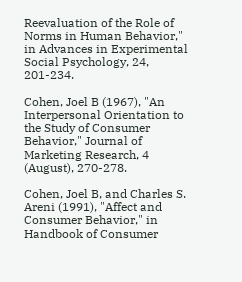Reevaluation of the Role of Norms in Human Behavior," in Advances in Experimental Social Psychology, 24, 201-234.

Cohen, Joel B (1967), "An Interpersonal Orientation to the Study of Consumer Behavior," Journal of Marketing Research, 4 (August), 270-278.

Cohen, Joel B, and Charles S. Areni (1991), "Affect and Consumer Behavior," in Handbook of Consumer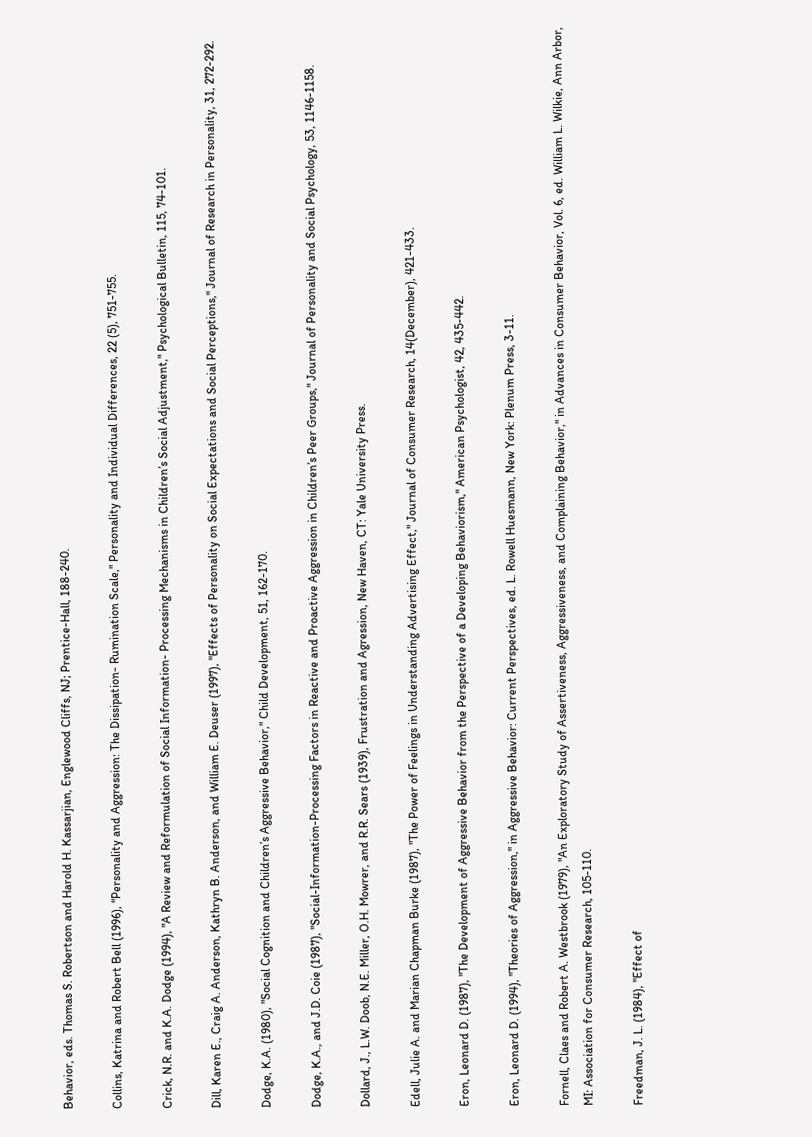Behavior, eds. Thomas S. Robertson and Harold H. Kassarjian, Englewood Cliffs, NJ; Prentice-Hall, 188-240.

Collins, Katrina and Robert Bell (1996), "Personality and Aggression: The Dissipation- Rumination Scale," Personality and Individual Differences, 22 (5), 751-755.

Crick, N.R. and K.A. Dodge (1994), "A Review and Reformulation of Social Information- Processing Mechanisms in Children’s Social Adjustment," Psychological Bulletin, 115, 74-101.

Dill, Karen E., Craig A. Anderson, Kathryn B. Anderson, and William E. Deuser (1997), "Effects of Personality on Social Expectations and Social Perceptions," Journal of Research in Personality, 31, 272-292.

Dodge, K.A. (1980), "Social Cognition and Children’s Aggressive Behavior," Child Development, 51, 162-170.

Dodge, K.A., and J.D. Coie (1987), "Social-Information-Processing Factors in Reactive and Proactive Aggression in Children’s Peer Groups," Journal of Personality and Social Psychology, 53, 1146-1158.

Dollard, J., L.W. Doob, N.E. Miller, O.H. Mowrer, and R.R. Sears (1939), Frustration and Agression, New Haven, CT: Yale University Press.

Edell, Julie A. and Marian Chapman Burke (1987), "The Power of Feelings in Understanding Advertising Effect," Journal of Consumer Research, 14(December), 421-433.

Eron, Leonard D. (1987), "The Development of Aggressive Behavior from the Perspective of a Developing Behaviorism," American Psychologist, 42, 435-442.

Eron, Leonard D. (1994), "Theories of Aggression," in Aggressive Behavior: Current Perspectives, ed. L. Rowell Huesmann, New York: Plenum Press, 3-11.

Fornell, Claes and Robert A. Westbrook (1979), "An Exploratory Study of Assertiveness, Aggressiveness, and Complaining Behavior," in Advances in Consumer Behavior, Vol. 6, ed. William L. Wilkie, Ann Arbor, MI: Association for Consumer Research, 105-110.

Freedman, J. L. (1984), "Effect of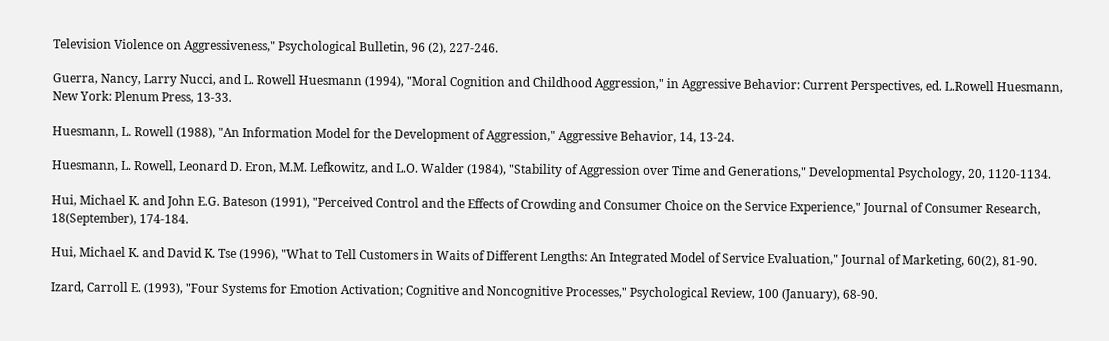Television Violence on Aggressiveness," Psychological Bulletin, 96 (2), 227-246.

Guerra, Nancy, Larry Nucci, and L. Rowell Huesmann (1994), "Moral Cognition and Childhood Aggression," in Aggressive Behavior: Current Perspectives, ed. L.Rowell Huesmann, New York: Plenum Press, 13-33.

Huesmann, L. Rowell (1988), "An Information Model for the Development of Aggression," Aggressive Behavior, 14, 13-24.

Huesmann, L. Rowell, Leonard D. Eron, M.M. Lefkowitz, and L.O. Walder (1984), "Stability of Aggression over Time and Generations," Developmental Psychology, 20, 1120-1134.

Hui, Michael K. and John E.G. Bateson (1991), "Perceived Control and the Effects of Crowding and Consumer Choice on the Service Experience," Journal of Consumer Research, 18(September), 174-184.

Hui, Michael K. and David K. Tse (1996), "What to Tell Customers in Waits of Different Lengths: An Integrated Model of Service Evaluation," Journal of Marketing, 60(2), 81-90.

Izard, Carroll E. (1993), "Four Systems for Emotion Activation; Cognitive and Noncognitive Processes," Psychological Review, 100 (January), 68-90.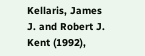Kellaris, James J. and Robert J. Kent (1992),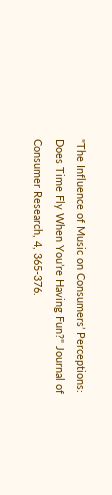"The Influence of Music on Consumers’ Perceptions: Does Time Fly When You’re Having Fun?" Journal of Consumer Research, 4, 365-376.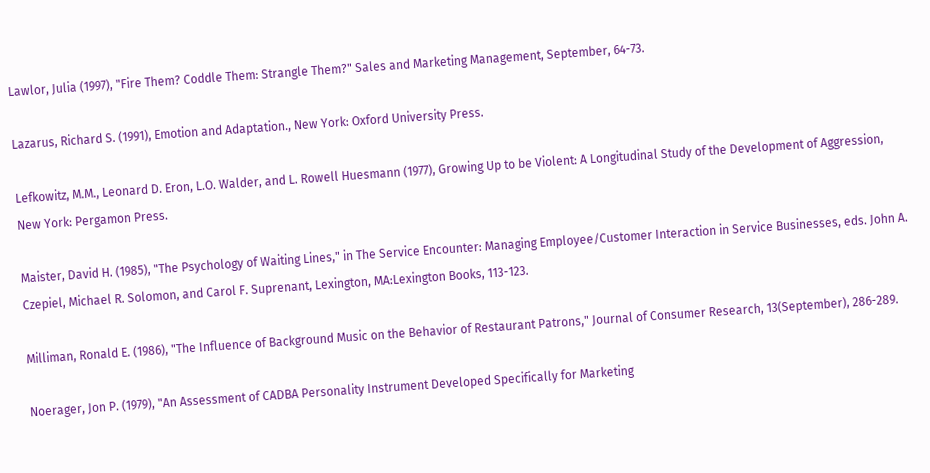Lawlor, Julia (1997), "Fire Them? Coddle Them: Strangle Them?" Sales and Marketing Management, September, 64-73.

Lazarus, Richard S. (1991), Emotion and Adaptation., New York: Oxford University Press.

Lefkowitz, M.M., Leonard D. Eron, L.O. Walder, and L. Rowell Huesmann (1977), Growing Up to be Violent: A Longitudinal Study of the Development of Aggression, New York: Pergamon Press.

Maister, David H. (1985), "The Psychology of Waiting Lines," in The Service Encounter: Managing Employee/Customer Interaction in Service Businesses, eds. John A. Czepiel, Michael R. Solomon, and Carol F. Suprenant, Lexington, MA:Lexington Books, 113-123.

Milliman, Ronald E. (1986), "The Influence of Background Music on the Behavior of Restaurant Patrons," Journal of Consumer Research, 13(September), 286-289.

Noerager, Jon P. (1979), "An Assessment of CADBA Personality Instrument Developed Specifically for Marketing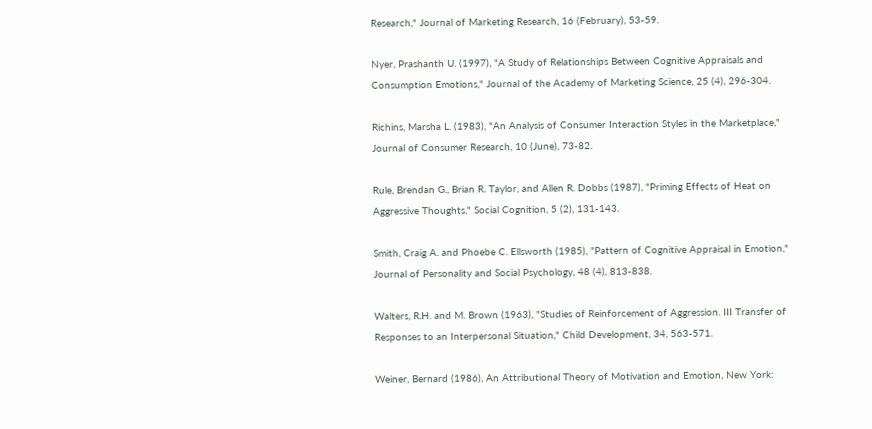Research," Journal of Marketing Research, 16 (February), 53-59.

Nyer, Prashanth U. (1997), "A Study of Relationships Between Cognitive Appraisals and Consumption Emotions," Journal of the Academy of Marketing Science, 25 (4), 296-304.

Richins, Marsha L. (1983), "An Analysis of Consumer Interaction Styles in the Marketplace," Journal of Consumer Research, 10 (June), 73-82.

Rule, Brendan G., Brian R. Taylor, and Allen R. Dobbs (1987), "Priming Effects of Heat on Aggressive Thoughts," Social Cognition, 5 (2), 131-143.

Smith, Craig A. and Phoebe C. Ellsworth (1985), "Pattern of Cognitive Appraisal in Emotion," Journal of Personality and Social Psychology, 48 (4), 813-838.

Walters, R.H. and M. Brown (1963), "Studies of Reinforcement of Aggression. III Transfer of Responses to an Interpersonal Situation," Child Development, 34, 563-571.

Weiner, Bernard (1986), An Attributional Theory of Motivation and Emotion, New York: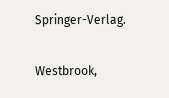Springer-Verlag.

Westbrook,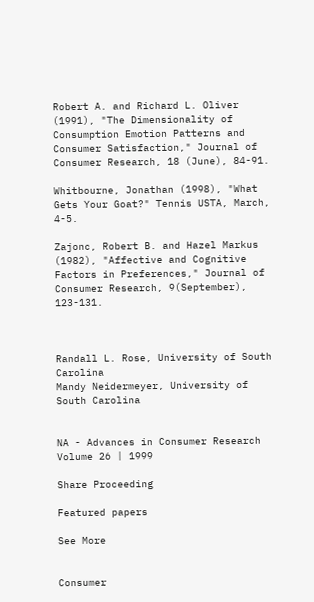Robert A. and Richard L. Oliver (1991), "The Dimensionality of Consumption Emotion Patterns and Consumer Satisfaction," Journal of Consumer Research, 18 (June), 84-91.

Whitbourne, Jonathan (1998), "What Gets Your Goat?" Tennis USTA, March, 4-5.

Zajonc, Robert B. and Hazel Markus (1982), "Affective and Cognitive Factors in Preferences," Journal of Consumer Research, 9(September), 123-131.



Randall L. Rose, University of South Carolina
Mandy Neidermeyer, University of South Carolina


NA - Advances in Consumer Research Volume 26 | 1999

Share Proceeding

Featured papers

See More


Consumer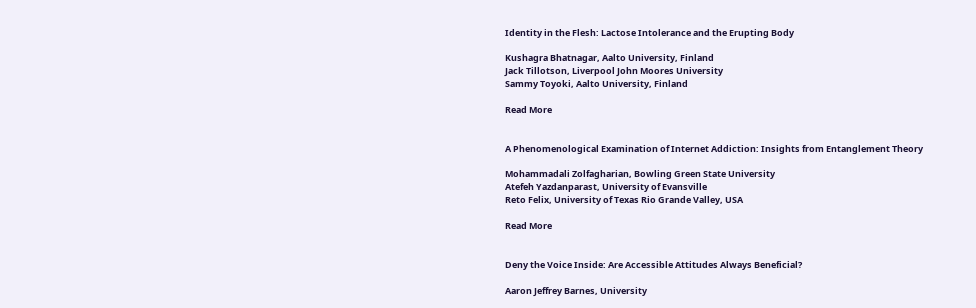Identity in the Flesh: Lactose Intolerance and the Erupting Body

Kushagra Bhatnagar, Aalto University, Finland
Jack Tillotson, Liverpool John Moores University
Sammy Toyoki, Aalto University, Finland

Read More


A Phenomenological Examination of Internet Addiction: Insights from Entanglement Theory

Mohammadali Zolfagharian, Bowling Green State University
Atefeh Yazdanparast, University of Evansville
Reto Felix, University of Texas Rio Grande Valley, USA

Read More


Deny the Voice Inside: Are Accessible Attitudes Always Beneficial?

Aaron Jeffrey Barnes, University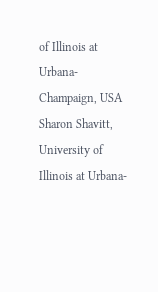of Illinois at Urbana-Champaign, USA
Sharon Shavitt, University of Illinois at Urbana-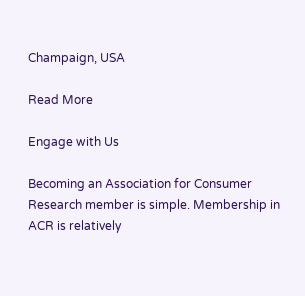Champaign, USA

Read More

Engage with Us

Becoming an Association for Consumer Research member is simple. Membership in ACR is relatively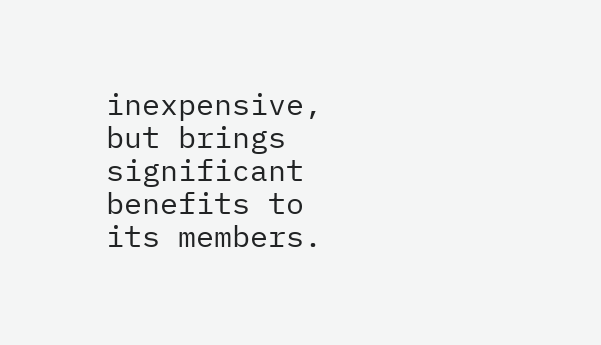inexpensive, but brings significant benefits to its members.